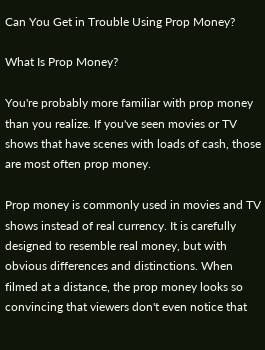Can You Get in Trouble Using Prop Money?

What Is Prop Money?

You're probably more familiar with prop money than you realize. If you've seen movies or TV shows that have scenes with loads of cash, those are most often prop money.

Prop money is commonly used in movies and TV shows instead of real currency. It is carefully designed to resemble real money, but with obvious differences and distinctions. When filmed at a distance, the prop money looks so convincing that viewers don't even notice that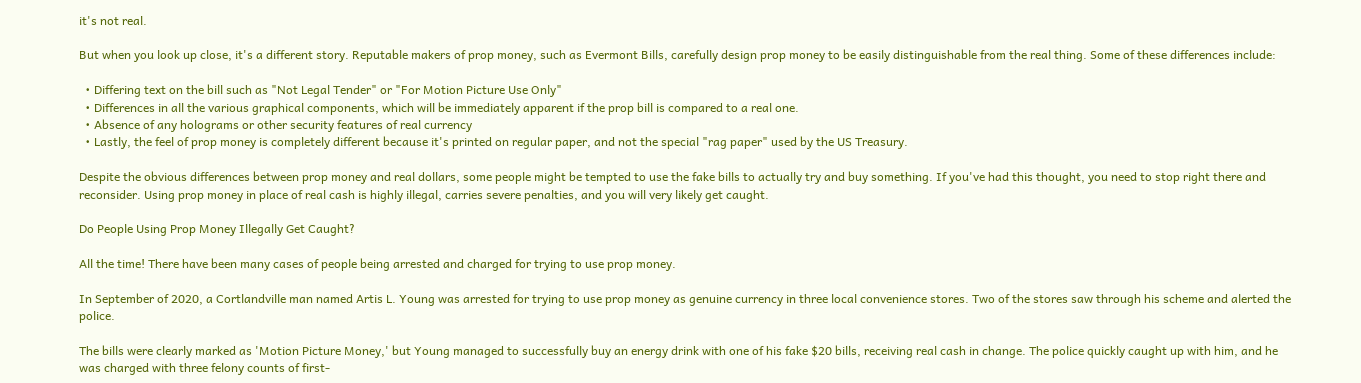it's not real.

But when you look up close, it's a different story. Reputable makers of prop money, such as Evermont Bills, carefully design prop money to be easily distinguishable from the real thing. Some of these differences include:

  • Differing text on the bill such as "Not Legal Tender" or "For Motion Picture Use Only"
  • Differences in all the various graphical components, which will be immediately apparent if the prop bill is compared to a real one.
  • Absence of any holograms or other security features of real currency
  • Lastly, the feel of prop money is completely different because it's printed on regular paper, and not the special "rag paper" used by the US Treasury.

Despite the obvious differences between prop money and real dollars, some people might be tempted to use the fake bills to actually try and buy something. If you've had this thought, you need to stop right there and reconsider. Using prop money in place of real cash is highly illegal, carries severe penalties, and you will very likely get caught.

Do People Using Prop Money Illegally Get Caught?

All the time! There have been many cases of people being arrested and charged for trying to use prop money.

In September of 2020, a Cortlandville man named Artis L. Young was arrested for trying to use prop money as genuine currency in three local convenience stores. Two of the stores saw through his scheme and alerted the police.

The bills were clearly marked as 'Motion Picture Money,' but Young managed to successfully buy an energy drink with one of his fake $20 bills, receiving real cash in change. The police quickly caught up with him, and he was charged with three felony counts of first-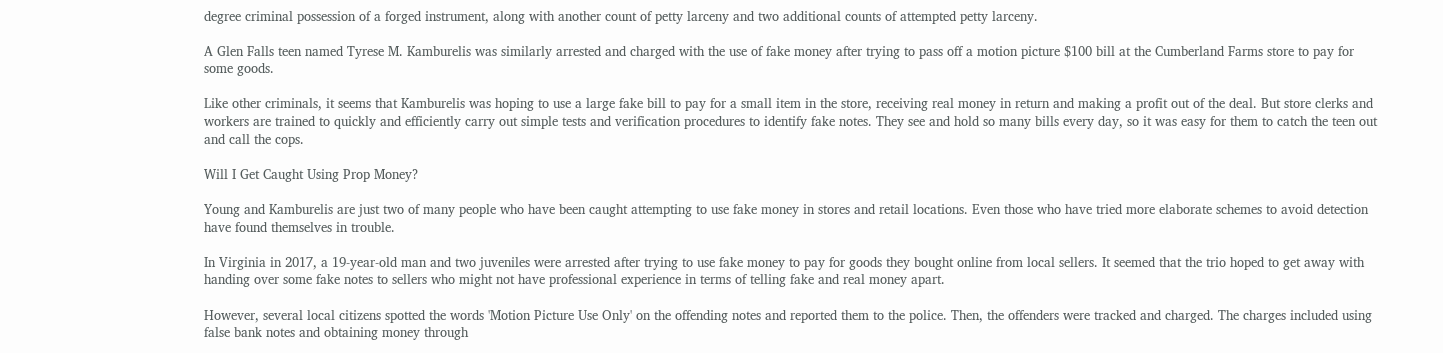degree criminal possession of a forged instrument, along with another count of petty larceny and two additional counts of attempted petty larceny.

A Glen Falls teen named Tyrese M. Kamburelis was similarly arrested and charged with the use of fake money after trying to pass off a motion picture $100 bill at the Cumberland Farms store to pay for some goods.

Like other criminals, it seems that Kamburelis was hoping to use a large fake bill to pay for a small item in the store, receiving real money in return and making a profit out of the deal. But store clerks and workers are trained to quickly and efficiently carry out simple tests and verification procedures to identify fake notes. They see and hold so many bills every day, so it was easy for them to catch the teen out and call the cops.

Will I Get Caught Using Prop Money?

Young and Kamburelis are just two of many people who have been caught attempting to use fake money in stores and retail locations. Even those who have tried more elaborate schemes to avoid detection have found themselves in trouble.

In Virginia in 2017, a 19-year-old man and two juveniles were arrested after trying to use fake money to pay for goods they bought online from local sellers. It seemed that the trio hoped to get away with handing over some fake notes to sellers who might not have professional experience in terms of telling fake and real money apart.

However, several local citizens spotted the words 'Motion Picture Use Only' on the offending notes and reported them to the police. Then, the offenders were tracked and charged. The charges included using false bank notes and obtaining money through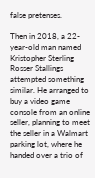false pretenses.

Then in 2018, a 22-year-old man named Kristopher Sterling Rosser Stallings attempted something similar. He arranged to buy a video game console from an online seller, planning to meet the seller in a Walmart parking lot, where he handed over a trio of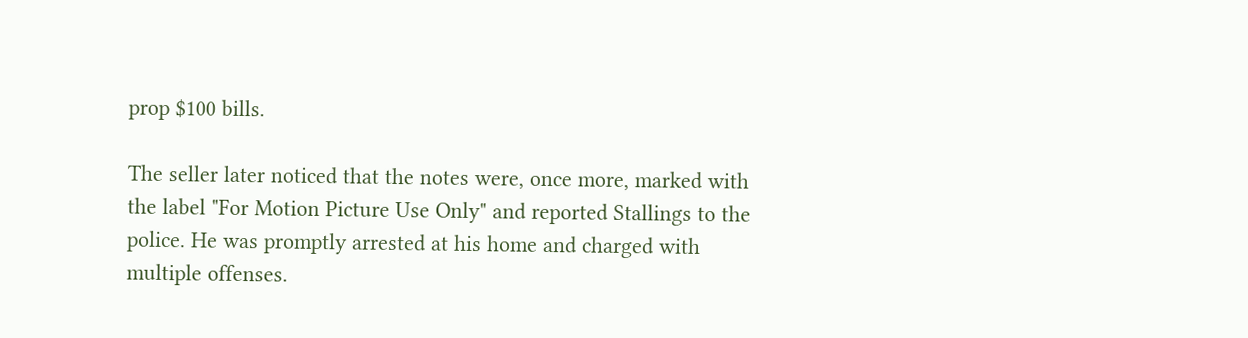prop $100 bills.

The seller later noticed that the notes were, once more, marked with the label "For Motion Picture Use Only" and reported Stallings to the police. He was promptly arrested at his home and charged with multiple offenses.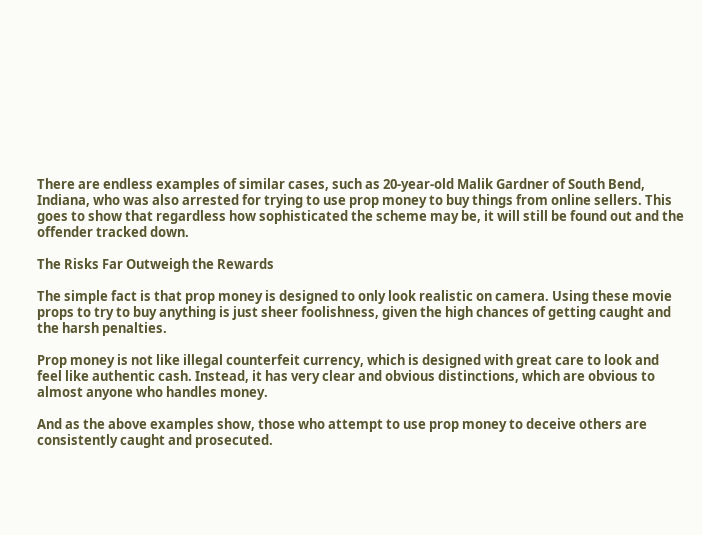There are endless examples of similar cases, such as 20-year-old Malik Gardner of South Bend, Indiana, who was also arrested for trying to use prop money to buy things from online sellers. This goes to show that regardless how sophisticated the scheme may be, it will still be found out and the offender tracked down.

The Risks Far Outweigh the Rewards

The simple fact is that prop money is designed to only look realistic on camera. Using these movie props to try to buy anything is just sheer foolishness, given the high chances of getting caught and the harsh penalties.

Prop money is not like illegal counterfeit currency, which is designed with great care to look and feel like authentic cash. Instead, it has very clear and obvious distinctions, which are obvious to almost anyone who handles money.

And as the above examples show, those who attempt to use prop money to deceive others are consistently caught and prosecuted.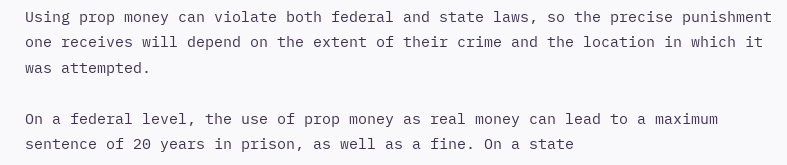Using prop money can violate both federal and state laws, so the precise punishment one receives will depend on the extent of their crime and the location in which it was attempted.

On a federal level, the use of prop money as real money can lead to a maximum sentence of 20 years in prison, as well as a fine. On a state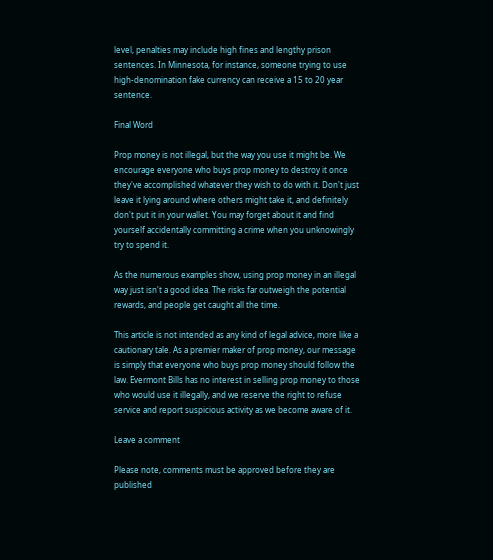level, penalties may include high fines and lengthy prison sentences. In Minnesota, for instance, someone trying to use high-denomination fake currency can receive a 15 to 20 year sentence.

Final Word

Prop money is not illegal, but the way you use it might be. We encourage everyone who buys prop money to destroy it once they've accomplished whatever they wish to do with it. Don't just leave it lying around where others might take it, and definitely don't put it in your wallet. You may forget about it and find yourself accidentally committing a crime when you unknowingly try to spend it.

As the numerous examples show, using prop money in an illegal way just isn't a good idea. The risks far outweigh the potential rewards, and people get caught all the time.

This article is not intended as any kind of legal advice, more like a cautionary tale. As a premier maker of prop money, our message is simply that everyone who buys prop money should follow the law. Evermont Bills has no interest in selling prop money to those who would use it illegally, and we reserve the right to refuse service and report suspicious activity as we become aware of it.

Leave a comment

Please note, comments must be approved before they are published